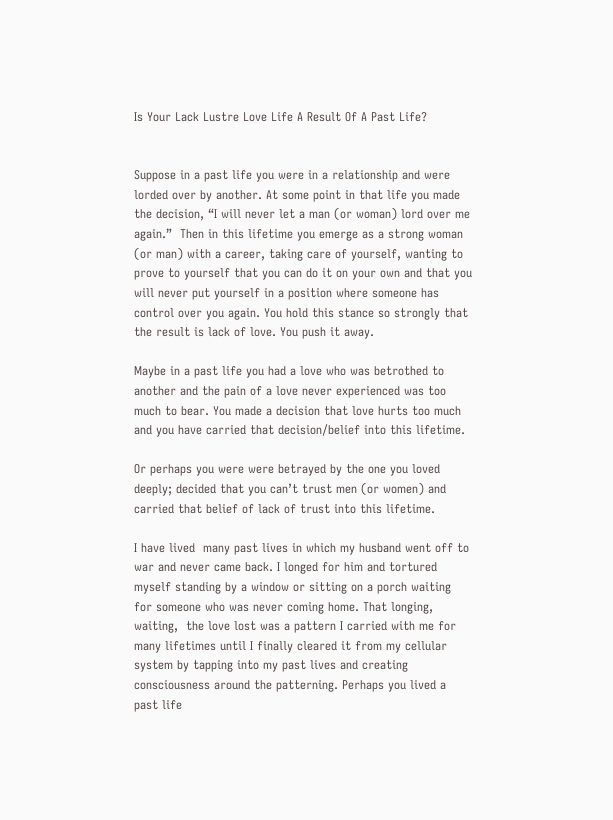Is Your Lack Lustre Love Life A Result Of A Past Life?


Suppose in a past life you were in a relationship and were lorded over by another. At some point in that life you made the decision, “I will never let a man (or woman) lord over me again.”  Then in this lifetime you emerge as a strong woman (or man) with a career, taking care of yourself, wanting to prove to yourself that you can do it on your own and that you will never put yourself in a position where someone has control over you again. You hold this stance so strongly that the result is lack of love. You push it away.

Maybe in a past life you had a love who was betrothed to another and the pain of a love never experienced was too much to bear. You made a decision that love hurts too much and you have carried that decision/belief into this lifetime.

Or perhaps you were were betrayed by the one you loved deeply; decided that you can’t trust men (or women) and carried that belief of lack of trust into this lifetime.

I have lived  many past lives in which my husband went off to war and never came back. I longed for him and tortured myself standing by a window or sitting on a porch waiting for someone who was never coming home. That longing, waiting,  the love lost was a pattern I carried with me for many lifetimes until I finally cleared it from my cellular system by tapping into my past lives and creating consciousness around the patterning. Perhaps you lived a past life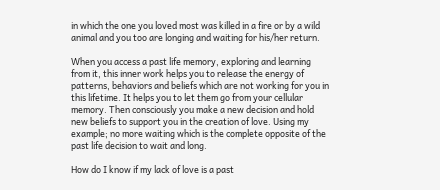in which the one you loved most was killed in a fire or by a wild animal and you too are longing and waiting for his/her return.

When you access a past life memory, exploring and learning from it, this inner work helps you to release the energy of patterns, behaviors and beliefs which are not working for you in this lifetime. It helps you to let them go from your cellular memory. Then consciously you make a new decision and hold new beliefs to support you in the creation of love. Using my example; no more waiting which is the complete opposite of the past life decision to wait and long.

How do I know if my lack of love is a past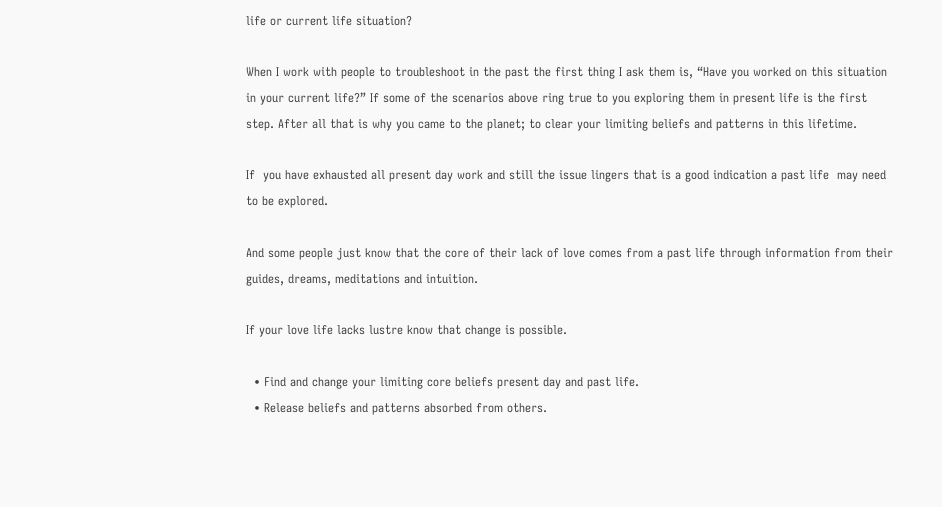life or current life situation?

When I work with people to troubleshoot in the past the first thing I ask them is, “Have you worked on this situation in your current life?” If some of the scenarios above ring true to you exploring them in present life is the first step. After all that is why you came to the planet; to clear your limiting beliefs and patterns in this lifetime.

If  you have exhausted all present day work and still the issue lingers that is a good indication a past life  may need to be explored.

And some people just know that the core of their lack of love comes from a past life through information from their guides, dreams, meditations and intuition.

If your love life lacks lustre know that change is possible.

  • Find and change your limiting core beliefs present day and past life.
  • Release beliefs and patterns absorbed from others.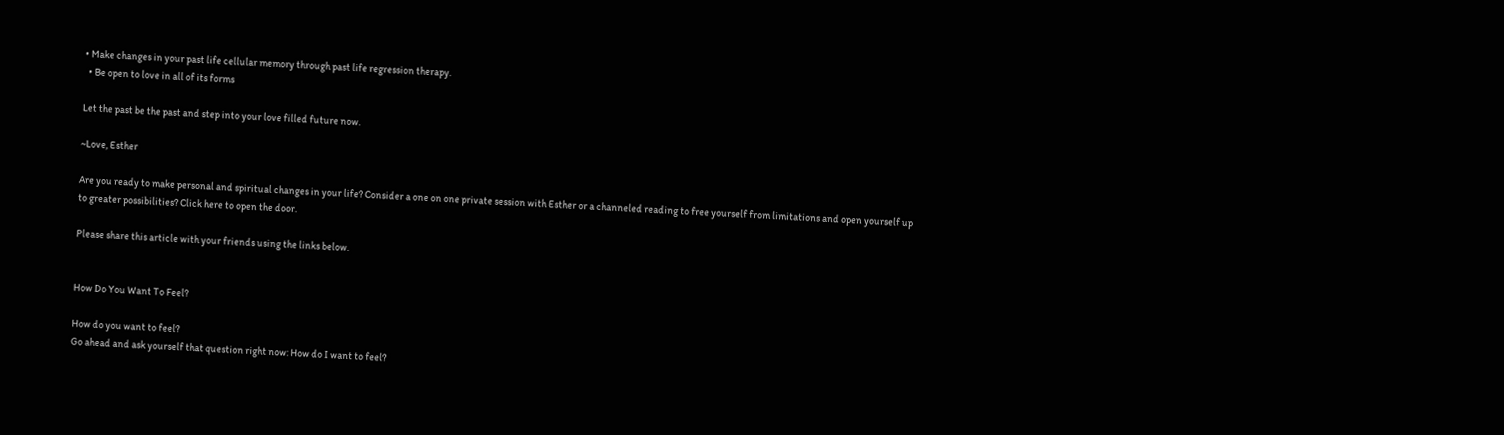• Make changes in your past life cellular memory through past life regression therapy.
  • Be open to love in all of its forms

Let the past be the past and step into your love filled future now.

~Love, Esther

Are you ready to make personal and spiritual changes in your life? Consider a one on one private session with Esther or a channeled reading to free yourself from limitations and open yourself up to greater possibilities? Click here to open the door.

Please share this article with your friends using the links below.


How Do You Want To Feel?

How do you want to feel?
Go ahead and ask yourself that question right now: How do I want to feel?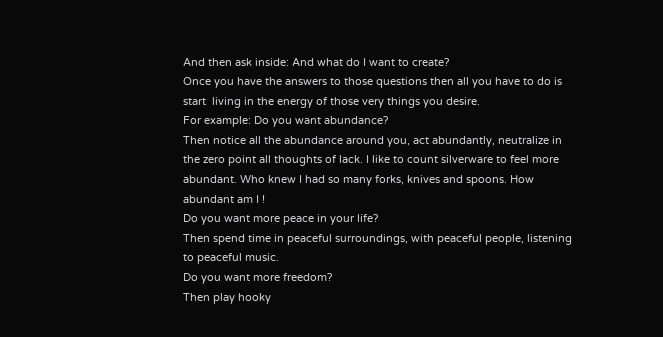And then ask inside: And what do I want to create?
Once you have the answers to those questions then all you have to do is start  living in the energy of those very things you desire.
For example: Do you want abundance?
Then notice all the abundance around you, act abundantly, neutralize in the zero point all thoughts of lack. I like to count silverware to feel more abundant. Who knew I had so many forks, knives and spoons. How abundant am I !
Do you want more peace in your life?
Then spend time in peaceful surroundings, with peaceful people, listening to peaceful music.
Do you want more freedom?
Then play hooky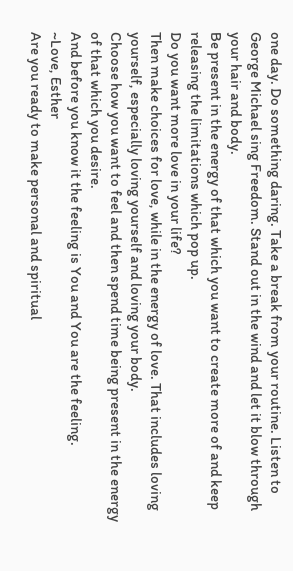one day. Do something daring. Take a break from your routine. Listen to George Michael sing Freedom. Stand out in the wind and let it blow through your hair and body.
Be present in the energy of that which you want to create more of and keep releasing the limitations which pop up.
Do you want more love in your life?
Then make choices for love, while in the energy of love. That includes loving yourself, especially loving yourself and loving your body.
Choose how you want to feel and then spend time being present in the energy of that which you desire.
And before you know it the feeling is You and You are the feeling.
~Love, Esther
Are you ready to make personal and spiritual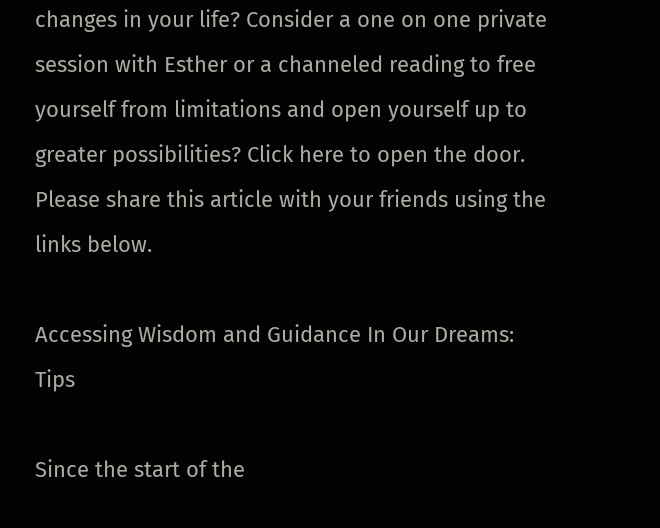changes in your life? Consider a one on one private session with Esther or a channeled reading to free yourself from limitations and open yourself up to greater possibilities? Click here to open the door.
Please share this article with your friends using the links below.

Accessing Wisdom and Guidance In Our Dreams: Tips

Since the start of the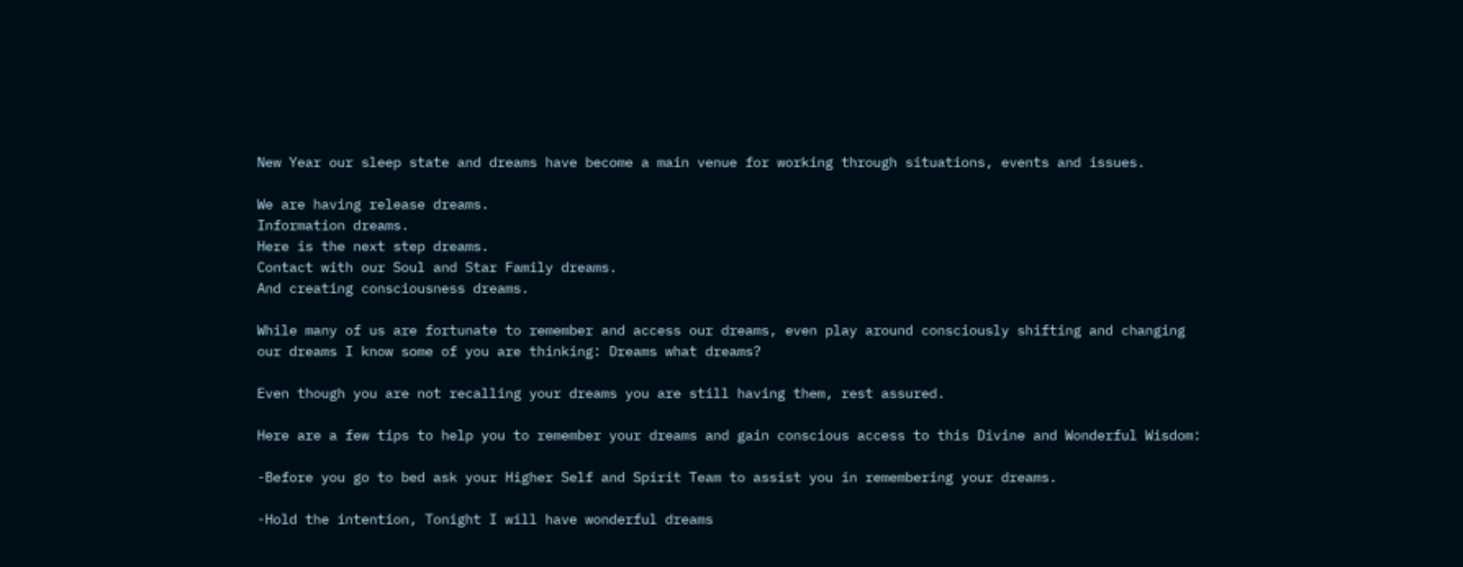New Year our sleep state and dreams have become a main venue for working through situations, events and issues.

We are having release dreams.
Information dreams.
Here is the next step dreams.
Contact with our Soul and Star Family dreams.
And creating consciousness dreams.

While many of us are fortunate to remember and access our dreams, even play around consciously shifting and changing our dreams I know some of you are thinking: Dreams what dreams?

Even though you are not recalling your dreams you are still having them, rest assured.

Here are a few tips to help you to remember your dreams and gain conscious access to this Divine and Wonderful Wisdom:

-Before you go to bed ask your Higher Self and Spirit Team to assist you in remembering your dreams.

-Hold the intention, Tonight I will have wonderful dreams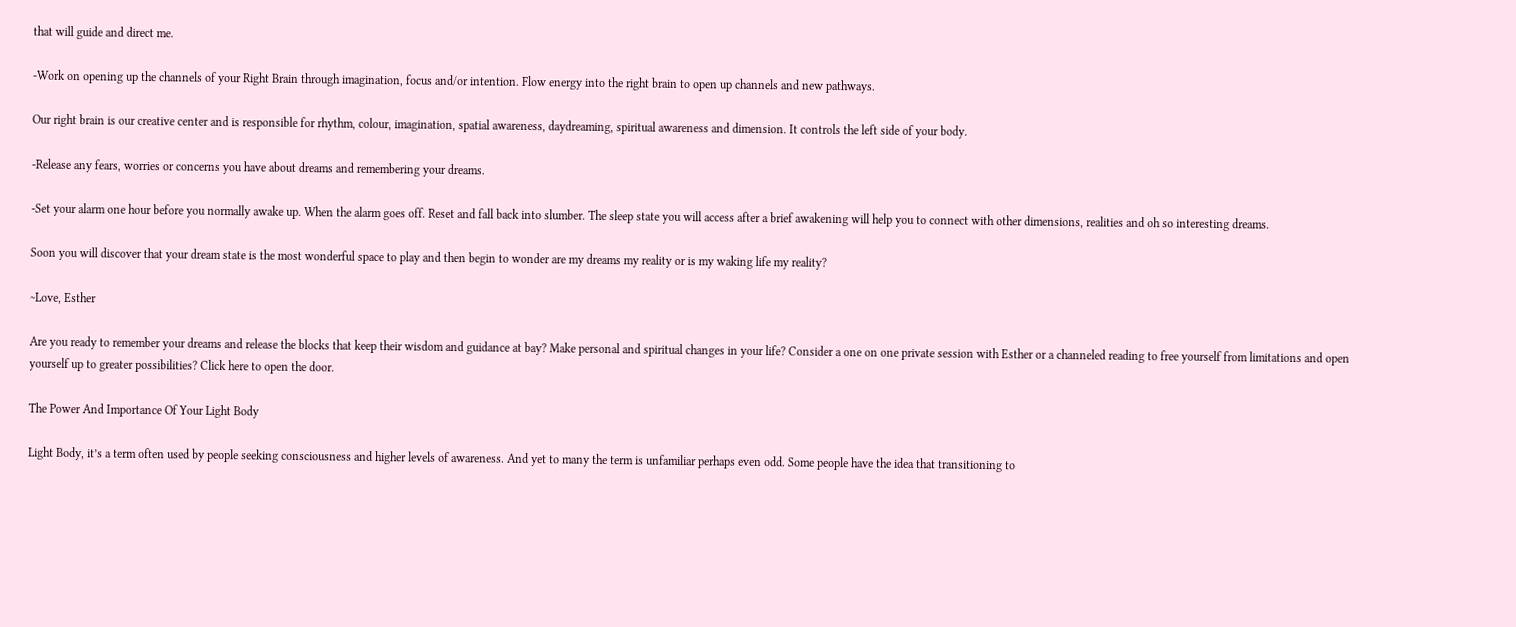that will guide and direct me.

-Work on opening up the channels of your Right Brain through imagination, focus and/or intention. Flow energy into the right brain to open up channels and new pathways.

Our right brain is our creative center and is responsible for rhythm, colour, imagination, spatial awareness, daydreaming, spiritual awareness and dimension. It controls the left side of your body.

-Release any fears, worries or concerns you have about dreams and remembering your dreams.

-Set your alarm one hour before you normally awake up. When the alarm goes off. Reset and fall back into slumber. The sleep state you will access after a brief awakening will help you to connect with other dimensions, realities and oh so interesting dreams.

Soon you will discover that your dream state is the most wonderful space to play and then begin to wonder are my dreams my reality or is my waking life my reality?

~Love, Esther

Are you ready to remember your dreams and release the blocks that keep their wisdom and guidance at bay? Make personal and spiritual changes in your life? Consider a one on one private session with Esther or a channeled reading to free yourself from limitations and open yourself up to greater possibilities? Click here to open the door.

The Power And Importance Of Your Light Body

Light Body, it’s a term often used by people seeking consciousness and higher levels of awareness. And yet to many the term is unfamiliar perhaps even odd. Some people have the idea that transitioning to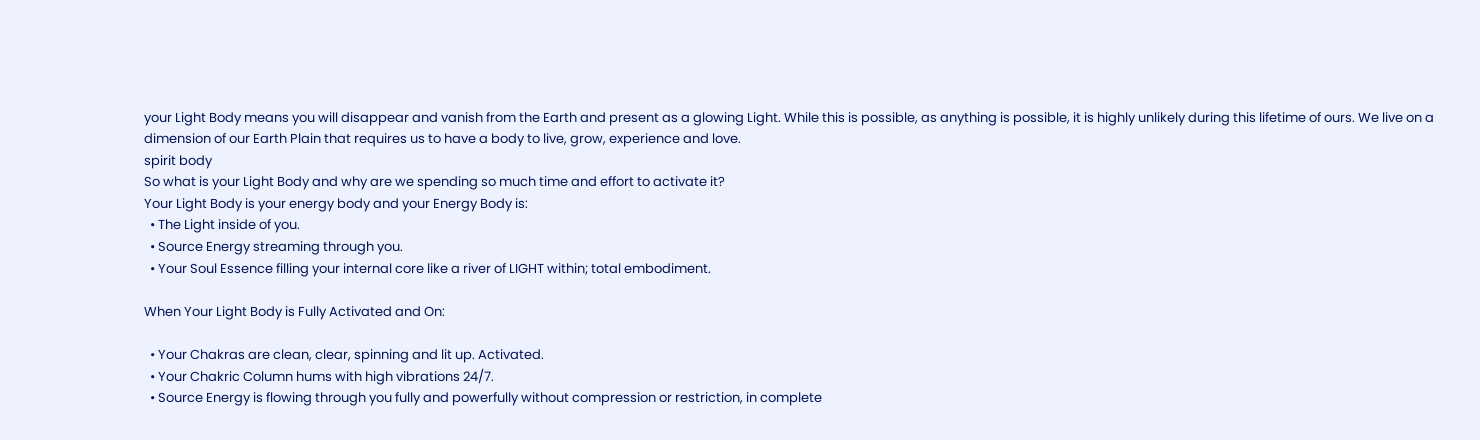your Light Body means you will disappear and vanish from the Earth and present as a glowing Light. While this is possible, as anything is possible, it is highly unlikely during this lifetime of ours. We live on a dimension of our Earth Plain that requires us to have a body to live, grow, experience and love.
spirit body
So what is your Light Body and why are we spending so much time and effort to activate it?
Your Light Body is your energy body and your Energy Body is:
  • The Light inside of you.
  • Source Energy streaming through you.
  • Your Soul Essence filling your internal core like a river of LIGHT within; total embodiment.

When Your Light Body is Fully Activated and On:

  • Your Chakras are clean, clear, spinning and lit up. Activated.
  • Your Chakric Column hums with high vibrations 24/7.
  • Source Energy is flowing through you fully and powerfully without compression or restriction, in complete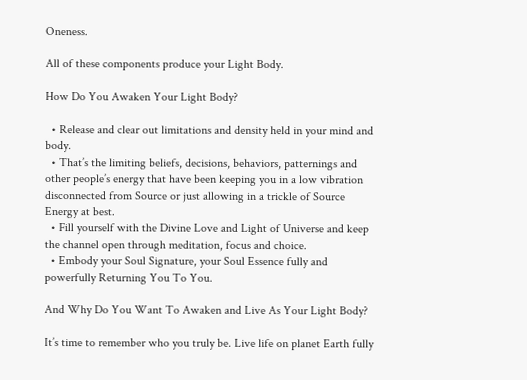Oneness.

All of these components produce your Light Body.

How Do You Awaken Your Light Body?

  • Release and clear out limitations and density held in your mind and body.
  • That’s the limiting beliefs, decisions, behaviors, patternings and other people’s energy that have been keeping you in a low vibration disconnected from Source or just allowing in a trickle of Source Energy at best.
  • Fill yourself with the Divine Love and Light of Universe and keep the channel open through meditation, focus and choice.
  • Embody your Soul Signature, your Soul Essence fully and powerfully Returning You To You.

And Why Do You Want To Awaken and Live As Your Light Body?

It’s time to remember who you truly be. Live life on planet Earth fully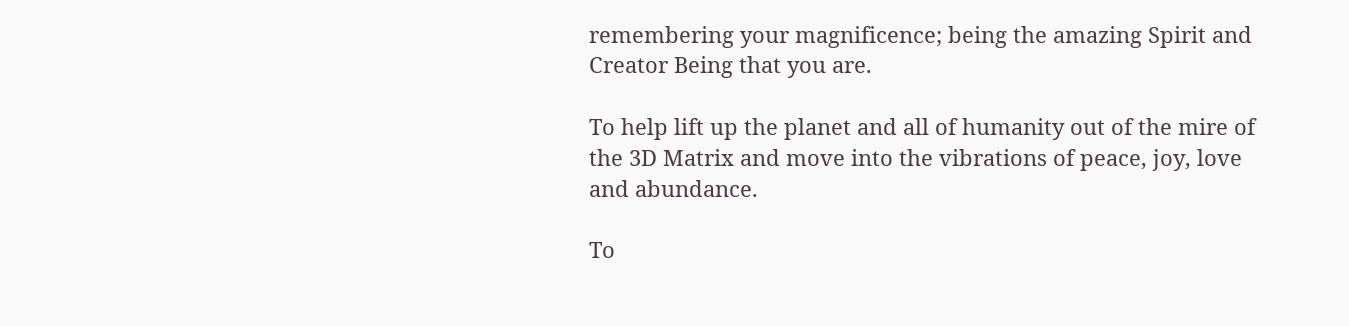remembering your magnificence; being the amazing Spirit and Creator Being that you are.

To help lift up the planet and all of humanity out of the mire of the 3D Matrix and move into the vibrations of peace, joy, love and abundance.

To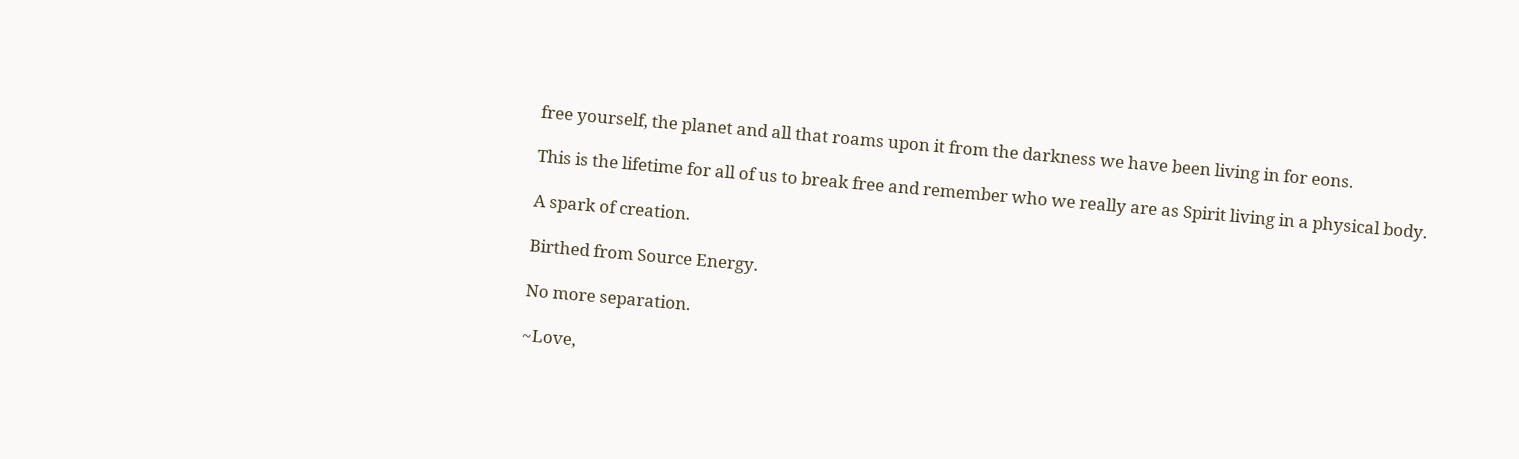free yourself, the planet and all that roams upon it from the darkness we have been living in for eons.

This is the lifetime for all of us to break free and remember who we really are as Spirit living in a physical body.

A spark of creation.

Birthed from Source Energy.

No more separation.

~Love,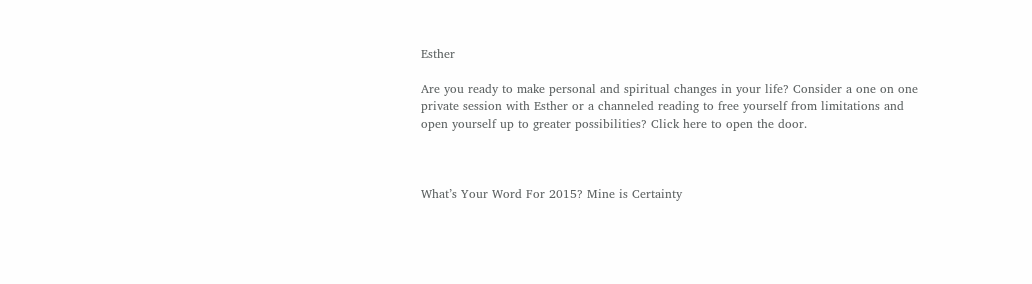Esther

Are you ready to make personal and spiritual changes in your life? Consider a one on one private session with Esther or a channeled reading to free yourself from limitations and open yourself up to greater possibilities? Click here to open the door.



What’s Your Word For 2015? Mine is Certainty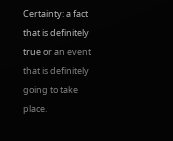Certainty: a fact that is definitely true or an event that is definitely going to take place.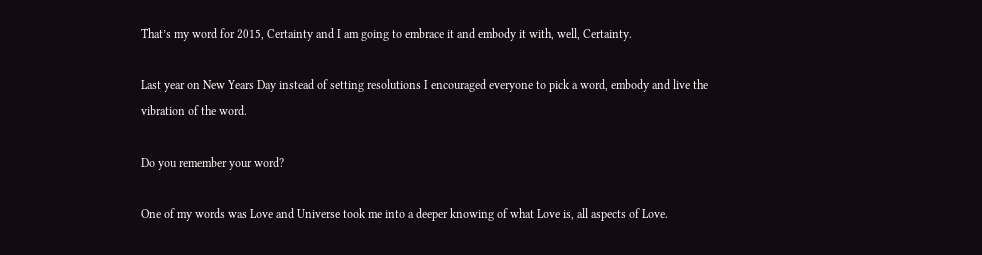That’s my word for 2015, Certainty and I am going to embrace it and embody it with, well, Certainty.

Last year on New Years Day instead of setting resolutions I encouraged everyone to pick a word, embody and live the vibration of the word.

Do you remember your word?

One of my words was Love and Universe took me into a deeper knowing of what Love is, all aspects of Love.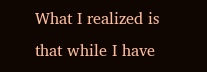What I realized is that while I have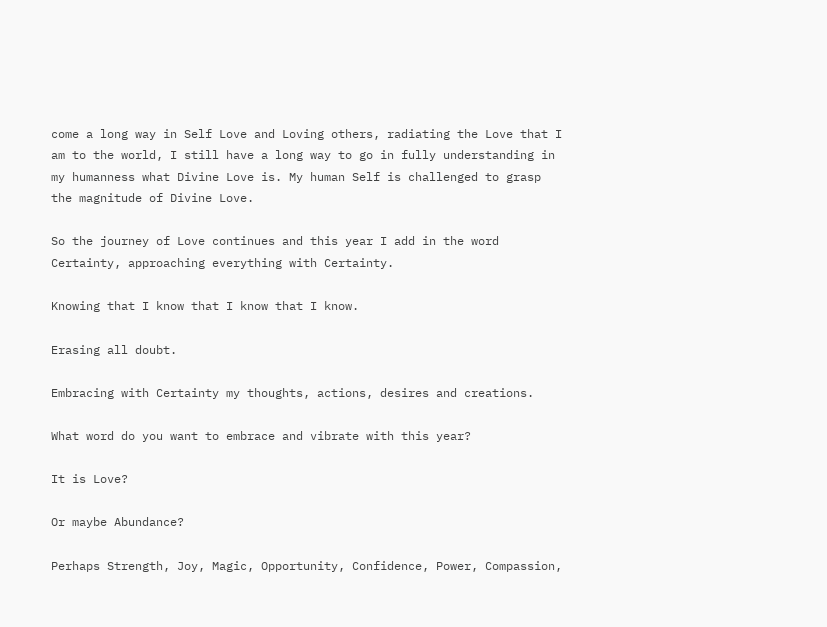come a long way in Self Love and Loving others, radiating the Love that I am to the world, I still have a long way to go in fully understanding in my humanness what Divine Love is. My human Self is challenged to grasp the magnitude of Divine Love.

So the journey of Love continues and this year I add in the word Certainty, approaching everything with Certainty.

Knowing that I know that I know that I know.

Erasing all doubt.

Embracing with Certainty my thoughts, actions, desires and creations.

What word do you want to embrace and vibrate with this year?

It is Love?

Or maybe Abundance?

Perhaps Strength, Joy, Magic, Opportunity, Confidence, Power, Compassion,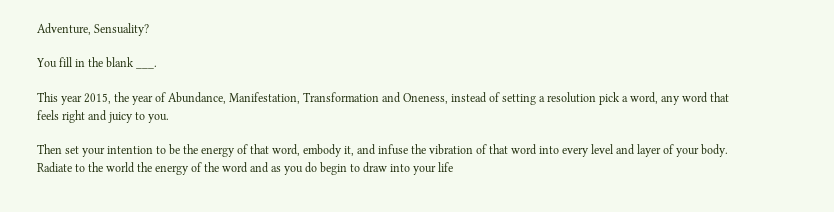Adventure, Sensuality?

You fill in the blank ___.

This year 2015, the year of Abundance, Manifestation, Transformation and Oneness, instead of setting a resolution pick a word, any word that feels right and juicy to you.

Then set your intention to be the energy of that word, embody it, and infuse the vibration of that word into every level and layer of your body. Radiate to the world the energy of the word and as you do begin to draw into your life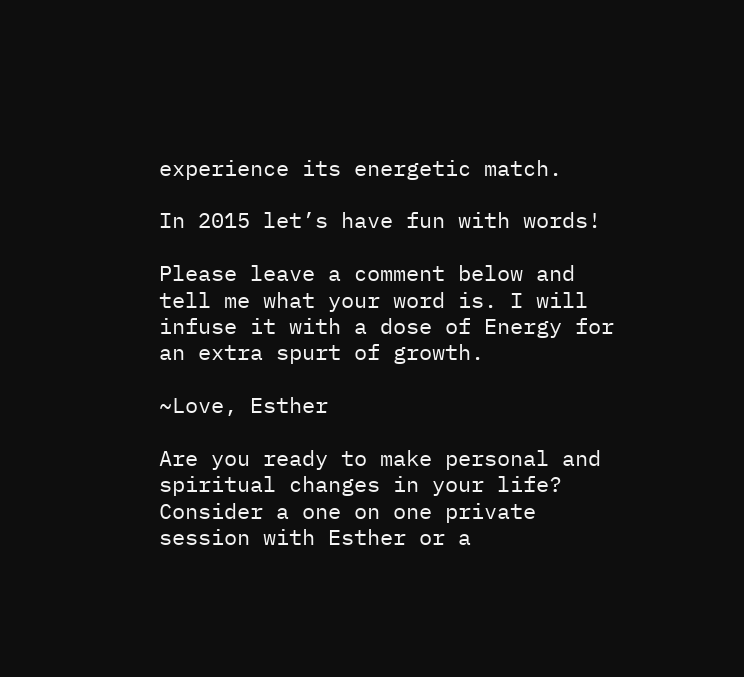experience its energetic match.

In 2015 let’s have fun with words!

Please leave a comment below and tell me what your word is. I will infuse it with a dose of Energy for an extra spurt of growth.

~Love, Esther

Are you ready to make personal and spiritual changes in your life? Consider a one on one private session with Esther or a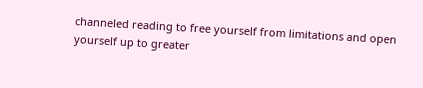channeled reading to free yourself from limitations and open yourself up to greater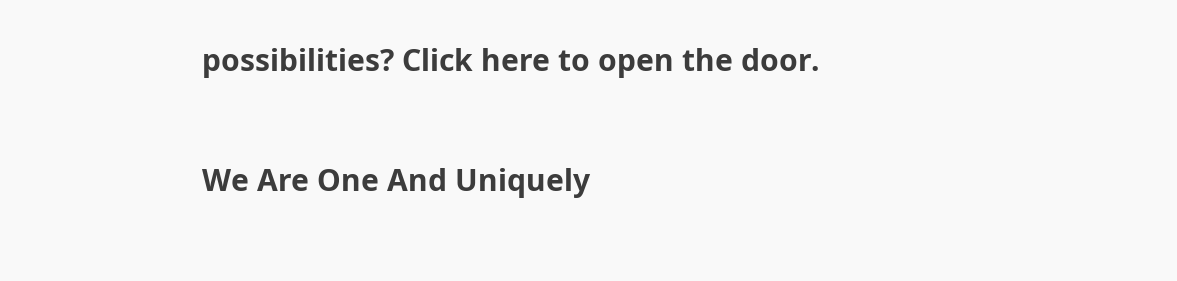possibilities? Click here to open the door.

We Are One And Uniquely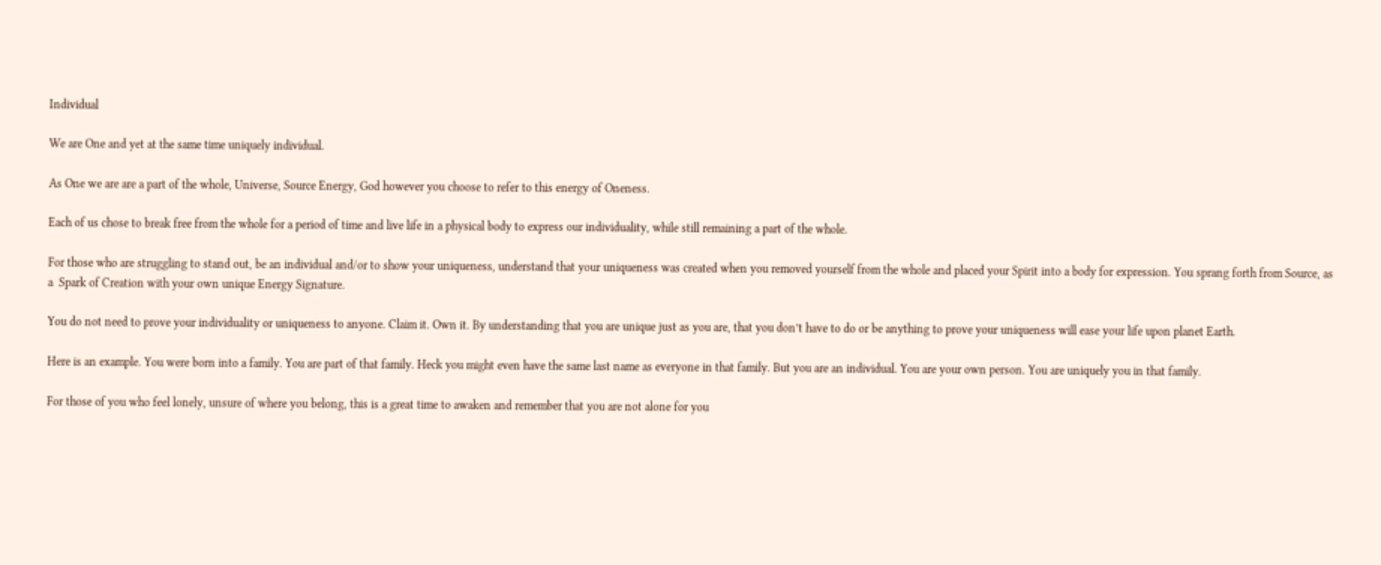Individual

We are One and yet at the same time uniquely individual.

As One we are are a part of the whole, Universe, Source Energy, God however you choose to refer to this energy of Oneness.

Each of us chose to break free from the whole for a period of time and live life in a physical body to express our individuality, while still remaining a part of the whole.

For those who are struggling to stand out, be an individual and/or to show your uniqueness, understand that your uniqueness was created when you removed yourself from the whole and placed your Spirit into a body for expression. You sprang forth from Source, as a  Spark of Creation with your own unique Energy Signature.

You do not need to prove your individuality or uniqueness to anyone. Claim it. Own it. By understanding that you are unique just as you are, that you don’t have to do or be anything to prove your uniqueness will ease your life upon planet Earth.

Here is an example. You were born into a family. You are part of that family. Heck you might even have the same last name as everyone in that family. But you are an individual. You are your own person. You are uniquely you in that family.

For those of you who feel lonely, unsure of where you belong, this is a great time to awaken and remember that you are not alone for you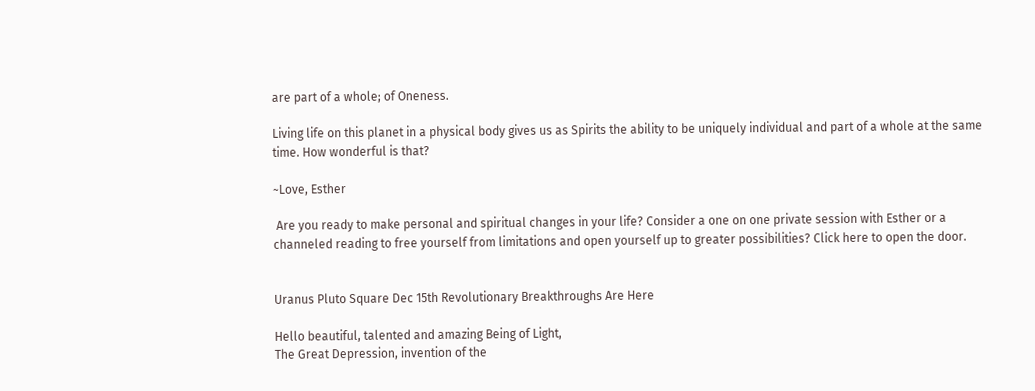are part of a whole; of Oneness.

Living life on this planet in a physical body gives us as Spirits the ability to be uniquely individual and part of a whole at the same time. How wonderful is that?

~Love, Esther

 Are you ready to make personal and spiritual changes in your life? Consider a one on one private session with Esther or a channeled reading to free yourself from limitations and open yourself up to greater possibilities? Click here to open the door.


Uranus Pluto Square Dec 15th Revolutionary Breakthroughs Are Here

Hello beautiful, talented and amazing Being of Light,
The Great Depression, invention of the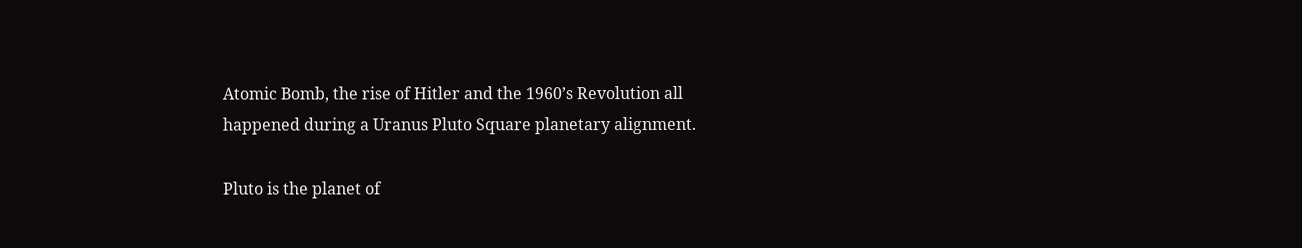Atomic Bomb, the rise of Hitler and the 1960’s Revolution all happened during a Uranus Pluto Square planetary alignment.

Pluto is the planet of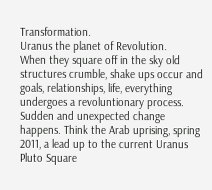Transformation.
Uranus the planet of Revolution.
When they square off in the sky old structures crumble, shake ups occur and goals, relationships, life, everything undergoes a revoluntionary process. Sudden and unexpected change happens. Think the Arab uprising, spring 2011, a lead up to the current Uranus Pluto Square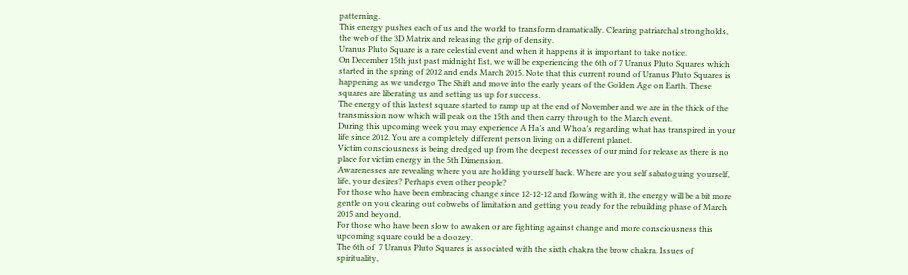patterning.
This energy pushes each of us and the world to transform dramatically. Clearing patriarchal strongholds, the web of the 3D Matrix and releasing the grip of density.
Uranus Pluto Square is a rare celestial event and when it happens it is important to take notice.
On December 15th just past midnight Est, we will be experiencing the 6th of 7 Uranus Pluto Squares which started in the spring of 2012 and ends March 2015. Note that this current round of Uranus Pluto Squares is happening as we undergo The Shift and move into the early years of the Golden Age on Earth. These squares are liberating us and setting us up for success.
The energy of this lastest square started to ramp up at the end of November and we are in the thick of the transmission now which will peak on the 15th and then carry through to the March event.
During this upcoming week you may experience A Ha’s and Whoa’s regarding what has transpired in your life since 2012. You are a completely different person living on a different planet.
Victim consciousness is being dredged up from the deepest recesses of our mind for release as there is no place for victim energy in the 5th Dimension.
Awarenesses are revealing where you are holding yourself back. Where are you self sabatoguing yourself, life, your desires? Perhaps even other people?
For those who have been embracing change since 12-12-12 and flowing with it, the energy will be a bit more gentle on you clearing out cobwebs of limitation and getting you ready for the rebuilding phase of March 2015 and beyond.
For those who have been slow to awaken or are fighting against change and more consciousness this upcoming square could be a doozey.
The 6th of  7 Uranus Pluto Squares is associated with the sixth chakra the brow chakra. Issues of spirituality,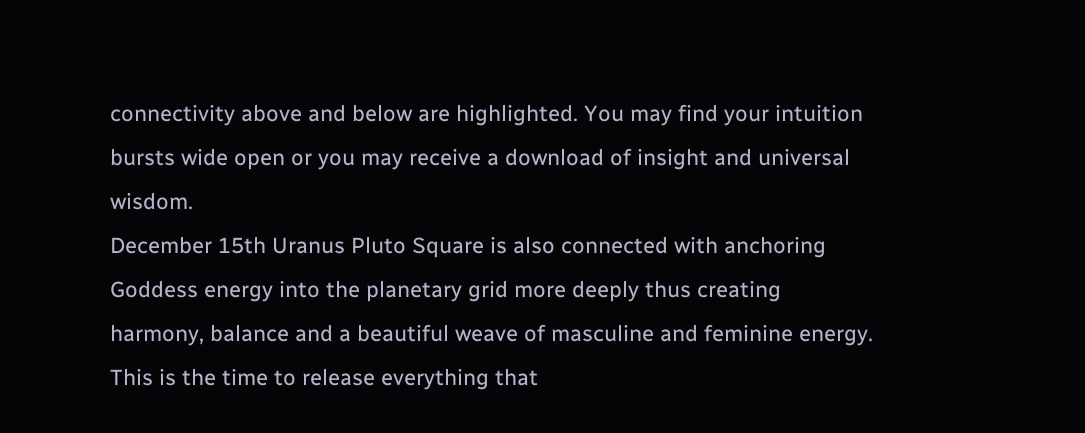connectivity above and below are highlighted. You may find your intuition bursts wide open or you may receive a download of insight and universal wisdom.
December 15th Uranus Pluto Square is also connected with anchoring Goddess energy into the planetary grid more deeply thus creating harmony, balance and a beautiful weave of masculine and feminine energy.
This is the time to release everything that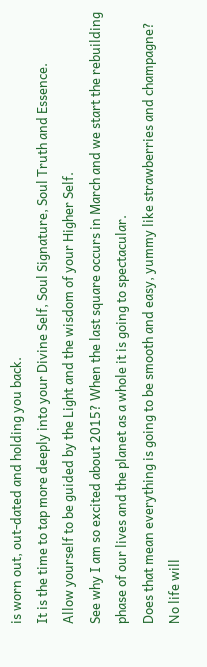is worn out, out-dated and holding you back.
It is the time to tap more deeply into your Divine Self, Soul Signature, Soul Truth and Essence.
Allow yourself to be guided by the Light and the wisdom of your Higher Self.
See why I am so excited about 2015? When the last square occurs in March and we start the rebuilding phase of our lives and the planet as a whole it is going to spectacular.
Does that mean everything is going to be smooth and easy, yummy like strawberries and champagne?
No life will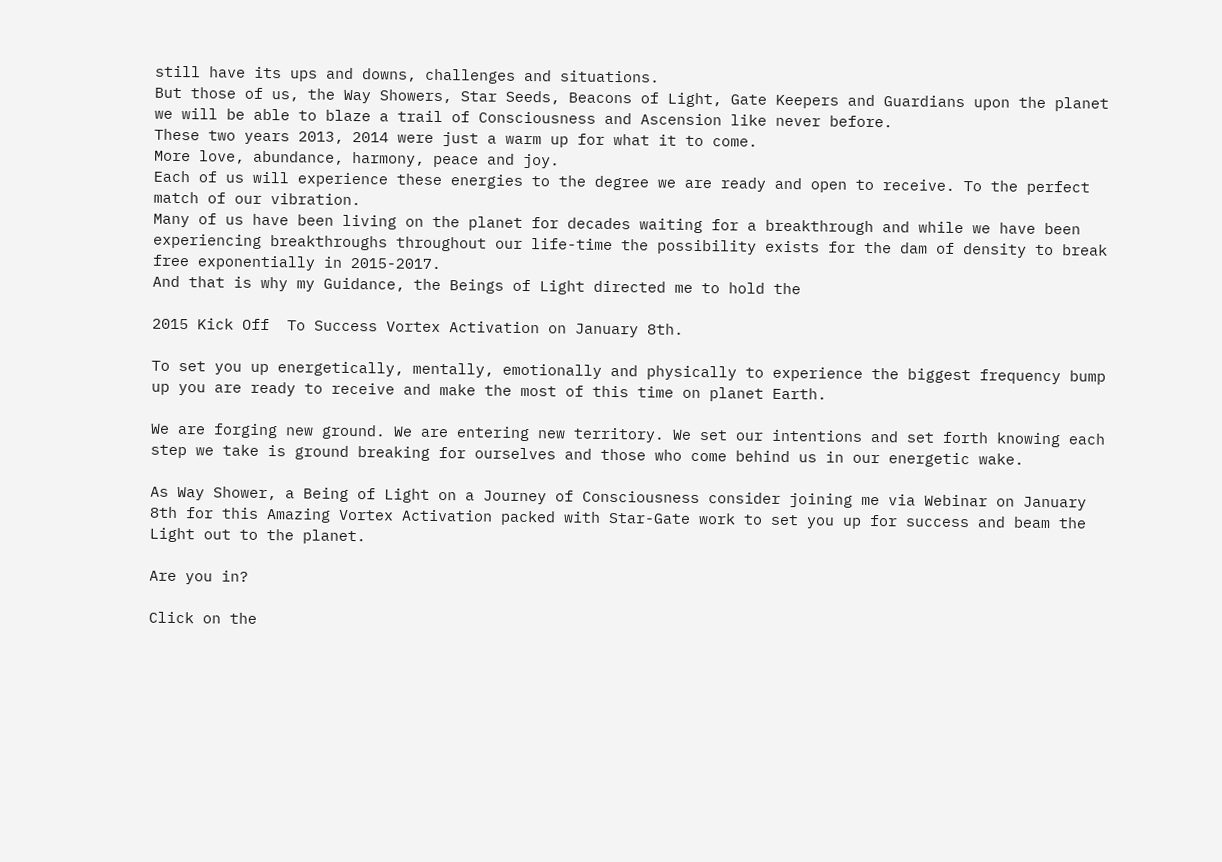still have its ups and downs, challenges and situations.
But those of us, the Way Showers, Star Seeds, Beacons of Light, Gate Keepers and Guardians upon the planet we will be able to blaze a trail of Consciousness and Ascension like never before.
These two years 2013, 2014 were just a warm up for what it to come.
More love, abundance, harmony, peace and joy.
Each of us will experience these energies to the degree we are ready and open to receive. To the perfect match of our vibration.
Many of us have been living on the planet for decades waiting for a breakthrough and while we have been experiencing breakthroughs throughout our life-time the possibility exists for the dam of density to break free exponentially in 2015-2017.
And that is why my Guidance, the Beings of Light directed me to hold the

2015 Kick Off  To Success Vortex Activation on January 8th.

To set you up energetically, mentally, emotionally and physically to experience the biggest frequency bump up you are ready to receive and make the most of this time on planet Earth.

We are forging new ground. We are entering new territory. We set our intentions and set forth knowing each step we take is ground breaking for ourselves and those who come behind us in our energetic wake.

As Way Shower, a Being of Light on a Journey of Consciousness consider joining me via Webinar on January 8th for this Amazing Vortex Activation packed with Star-Gate work to set you up for success and beam the Light out to the planet.

Are you in?

Click on the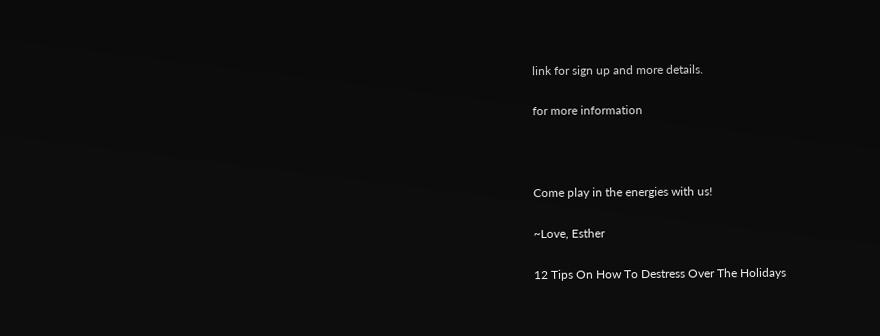link for sign up and more details.

for more information



Come play in the energies with us!

~Love, Esther

12 Tips On How To Destress Over The Holidays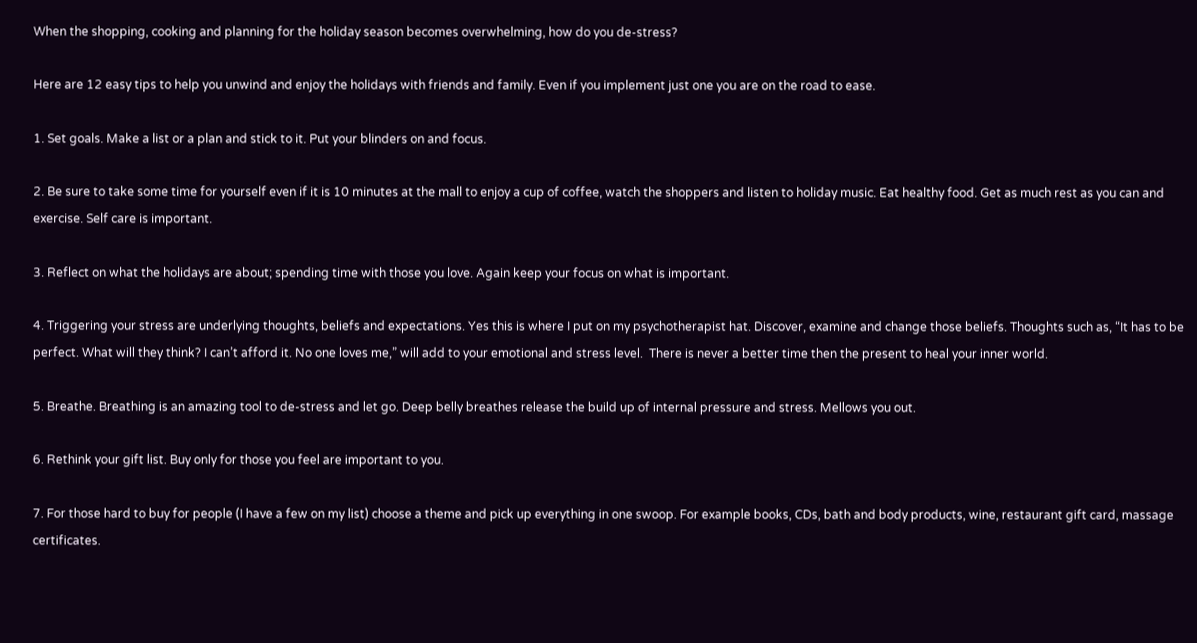When the shopping, cooking and planning for the holiday season becomes overwhelming, how do you de-stress?

Here are 12 easy tips to help you unwind and enjoy the holidays with friends and family. Even if you implement just one you are on the road to ease.

1. Set goals. Make a list or a plan and stick to it. Put your blinders on and focus.

2. Be sure to take some time for yourself even if it is 10 minutes at the mall to enjoy a cup of coffee, watch the shoppers and listen to holiday music. Eat healthy food. Get as much rest as you can and exercise. Self care is important.

3. Reflect on what the holidays are about; spending time with those you love. Again keep your focus on what is important.

4. Triggering your stress are underlying thoughts, beliefs and expectations. Yes this is where I put on my psychotherapist hat. Discover, examine and change those beliefs. Thoughts such as, “It has to be perfect. What will they think? I can’t afford it. No one loves me,” will add to your emotional and stress level.  There is never a better time then the present to heal your inner world.

5. Breathe. Breathing is an amazing tool to de-stress and let go. Deep belly breathes release the build up of internal pressure and stress. Mellows you out.

6. Rethink your gift list. Buy only for those you feel are important to you.

7. For those hard to buy for people (I have a few on my list) choose a theme and pick up everything in one swoop. For example books, CDs, bath and body products, wine, restaurant gift card, massage certificates.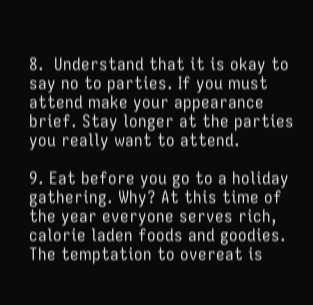8.  Understand that it is okay to say no to parties. If you must attend make your appearance brief. Stay longer at the parties you really want to attend.

9. Eat before you go to a holiday gathering. Why? At this time of the year everyone serves rich, calorie laden foods and goodies. The temptation to overeat is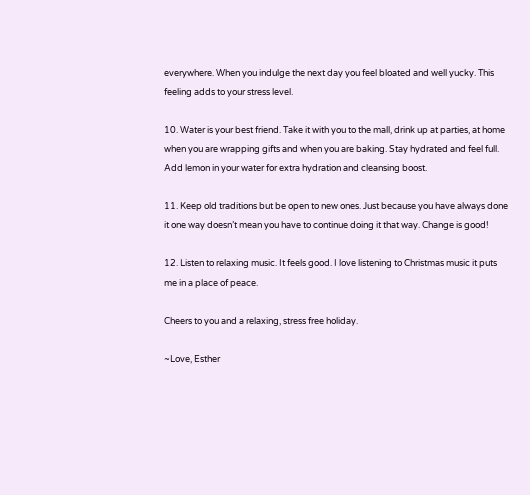everywhere. When you indulge the next day you feel bloated and well yucky. This feeling adds to your stress level.

10. Water is your best friend. Take it with you to the mall, drink up at parties, at home when you are wrapping gifts and when you are baking. Stay hydrated and feel full. Add lemon in your water for extra hydration and cleansing boost.

11. Keep old traditions but be open to new ones. Just because you have always done it one way doesn’t mean you have to continue doing it that way. Change is good!

12. Listen to relaxing music. It feels good. I love listening to Christmas music it puts me in a place of peace.

Cheers to you and a relaxing, stress free holiday.

~Love, Esther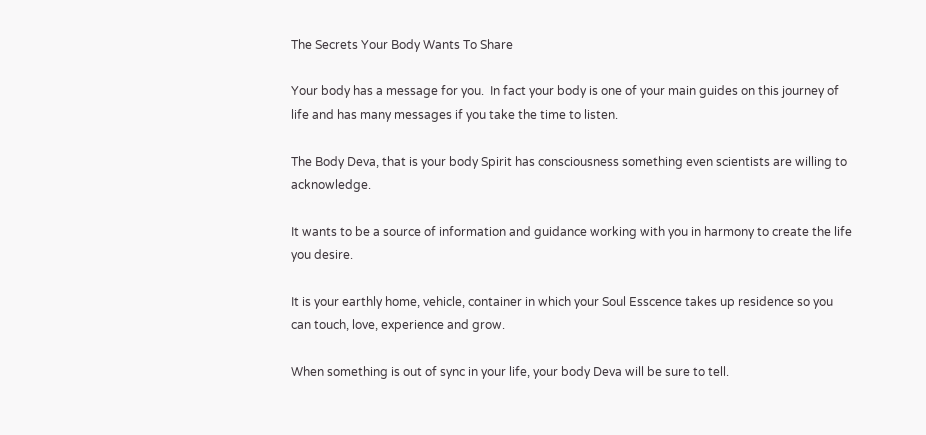The Secrets Your Body Wants To Share

Your body has a message for you.  In fact your body is one of your main guides on this journey of life and has many messages if you take the time to listen.

The Body Deva, that is your body Spirit has consciousness something even scientists are willing to acknowledge.

It wants to be a source of information and guidance working with you in harmony to create the life you desire.

It is your earthly home, vehicle, container in which your Soul Esscence takes up residence so you can touch, love, experience and grow.

When something is out of sync in your life, your body Deva will be sure to tell.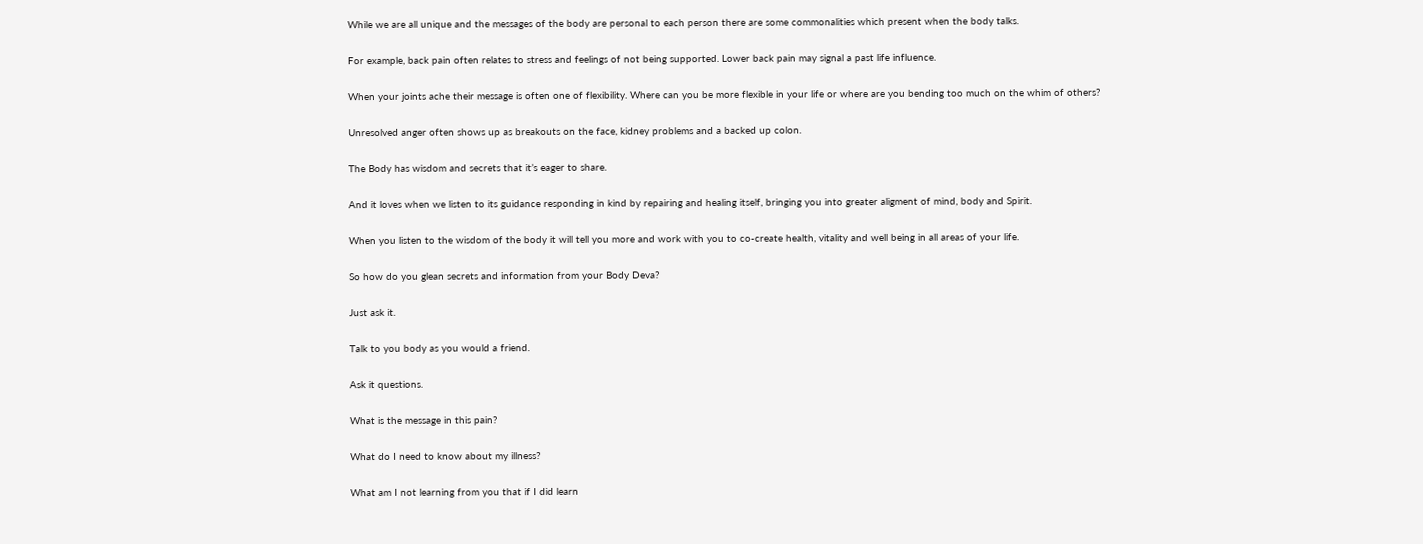While we are all unique and the messages of the body are personal to each person there are some commonalities which present when the body talks.

For example, back pain often relates to stress and feelings of not being supported. Lower back pain may signal a past life influence.

When your joints ache their message is often one of flexibility. Where can you be more flexible in your life or where are you bending too much on the whim of others?

Unresolved anger often shows up as breakouts on the face, kidney problems and a backed up colon.

The Body has wisdom and secrets that it’s eager to share.

And it loves when we listen to its guidance responding in kind by repairing and healing itself, bringing you into greater aligment of mind, body and Spirit.

When you listen to the wisdom of the body it will tell you more and work with you to co-create health, vitality and well being in all areas of your life.

So how do you glean secrets and information from your Body Deva?

Just ask it.

Talk to you body as you would a friend.

Ask it questions.

What is the message in this pain?

What do I need to know about my illness?

What am I not learning from you that if I did learn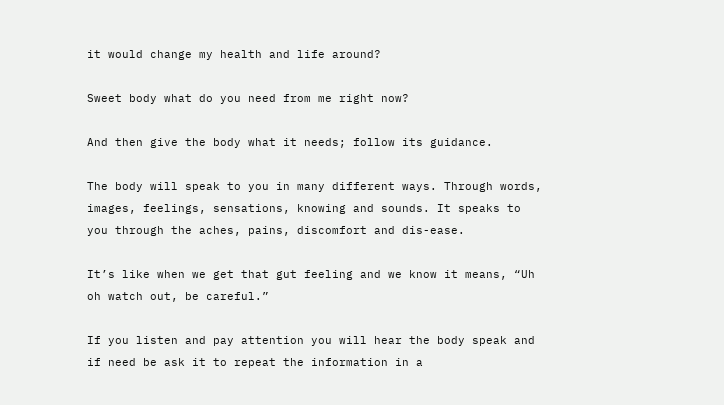it would change my health and life around?

Sweet body what do you need from me right now?

And then give the body what it needs; follow its guidance.

The body will speak to you in many different ways. Through words, images, feelings, sensations, knowing and sounds. It speaks to you through the aches, pains, discomfort and dis-ease.

It’s like when we get that gut feeling and we know it means, “Uh oh watch out, be careful.”

If you listen and pay attention you will hear the body speak and if need be ask it to repeat the information in a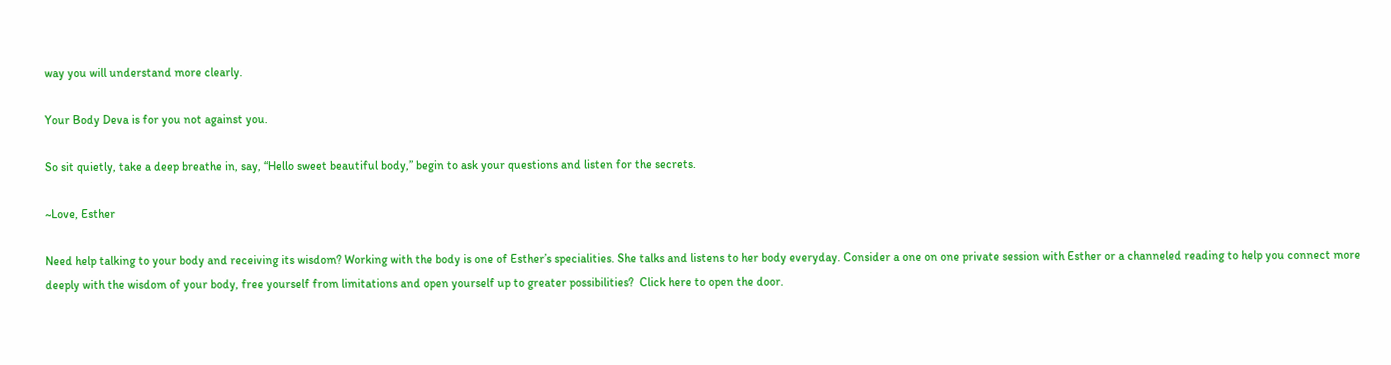way you will understand more clearly.

Your Body Deva is for you not against you.

So sit quietly, take a deep breathe in, say, “Hello sweet beautiful body,” begin to ask your questions and listen for the secrets.

~Love, Esther

Need help talking to your body and receiving its wisdom? Working with the body is one of Esther’s specialities. She talks and listens to her body everyday. Consider a one on one private session with Esther or a channeled reading to help you connect more deeply with the wisdom of your body, free yourself from limitations and open yourself up to greater possibilities?  Click here to open the door.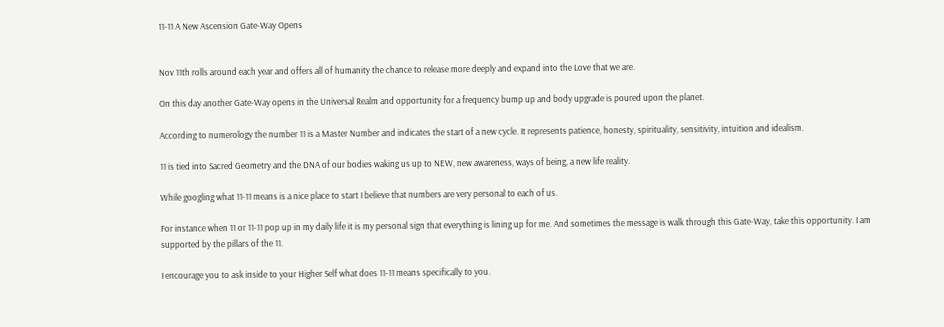11-11 A New Ascension Gate-Way Opens


Nov 11th rolls around each year and offers all of humanity the chance to release more deeply and expand into the Love that we are.

On this day another Gate-Way opens in the Universal Realm and opportunity for a frequency bump up and body upgrade is poured upon the planet.

According to numerology the number 11 is a Master Number and indicates the start of a new cycle. It represents patience, honesty, spirituality, sensitivity, intuition and idealism.

11 is tied into Sacred Geometry and the DNA of our bodies waking us up to NEW, new awareness, ways of being, a new life reality.

While googling what 11-11 means is a nice place to start I believe that numbers are very personal to each of us.

For instance when 11 or 11-11 pop up in my daily life it is my personal sign that everything is lining up for me. And sometimes the message is walk through this Gate-Way, take this opportunity. I am supported by the pillars of the 11.

I encourage you to ask inside to your Higher Self what does 11-11 means specifically to you.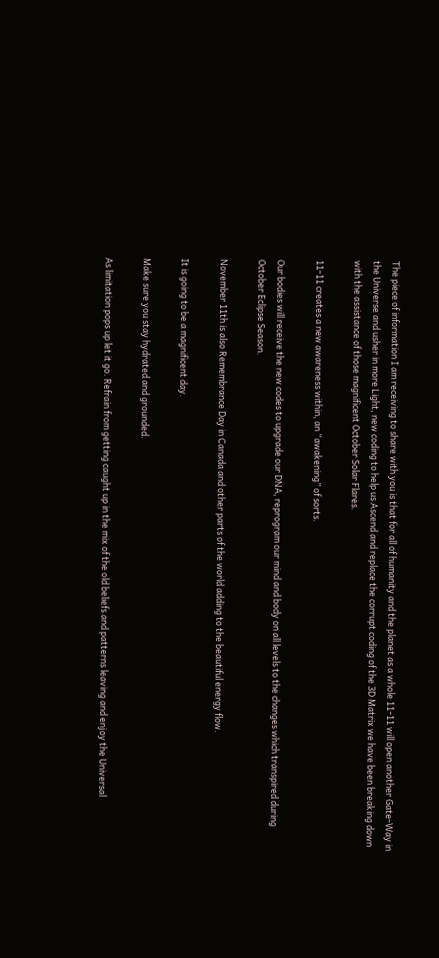The piece of information I am receiving to share with you is that for all of humanity and the planet as a whole 11-11 will open another Gate-Way in the Universe and usher in more Light, new coding to help us Ascend and replace the corrupt coding of the 3D Matrix we have been breaking down with the assistance of those magnificent October Solar Flares.

11-11 creates a new awareness within, an “awakening” of sorts.

Our bodies will receive the new codes to upgrade our DNA, reprogram our mind and body on all levels to the changes which transpired during October Eclipse Season.

November 11th is also Remembrance Day in Canada and other parts of the world adding to the beautiful energy flow.

It is going to be a magnificent day.

Make sure you stay hydrated and grounded.

As limitation pops up let it go. Refrain from getting caught up in the mix of the old beliefs and patterns leaving and enjoy the Universal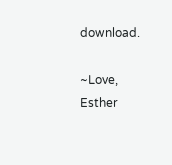download.

~Love, Esther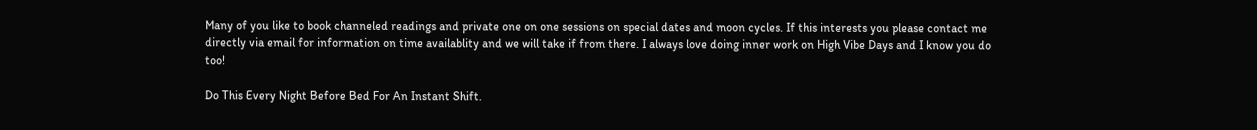Many of you like to book channeled readings and private one on one sessions on special dates and moon cycles. If this interests you please contact me directly via email for information on time availablity and we will take if from there. I always love doing inner work on High Vibe Days and I know you do too!

Do This Every Night Before Bed For An Instant Shift.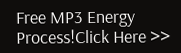Free MP3 Energy Process!Click Here >>